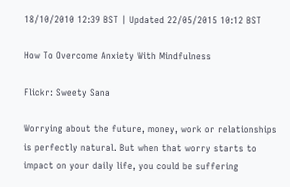18/10/2010 12:39 BST | Updated 22/05/2015 10:12 BST

How To Overcome Anxiety With Mindfulness

Flickr: Sweety Sana

Worrying about the future, money, work or relationships is perfectly natural. But when that worry starts to impact on your daily life, you could be suffering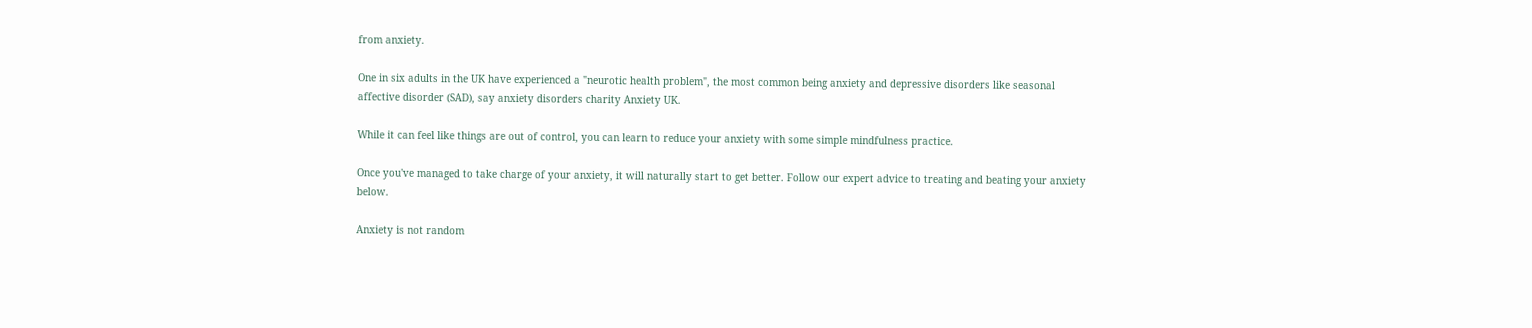from anxiety.

One in six adults in the UK have experienced a "neurotic health problem", the most common being anxiety and depressive disorders like seasonal affective disorder (SAD), say anxiety disorders charity Anxiety UK.

While it can feel like things are out of control, you can learn to reduce your anxiety with some simple mindfulness practice.

Once you've managed to take charge of your anxiety, it will naturally start to get better. Follow our expert advice to treating and beating your anxiety below.

Anxiety is not random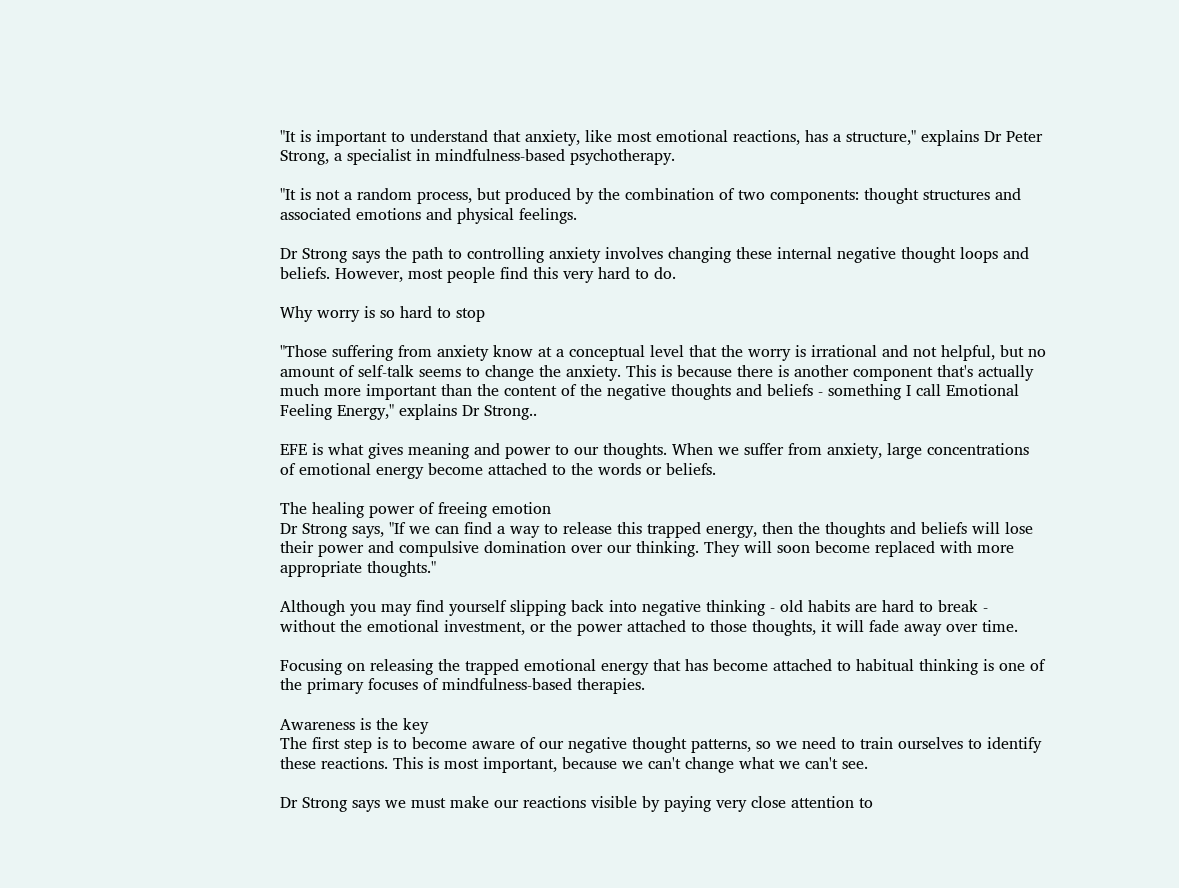"It is important to understand that anxiety, like most emotional reactions, has a structure," explains Dr Peter Strong, a specialist in mindfulness-based psychotherapy.

"It is not a random process, but produced by the combination of two components: thought structures and associated emotions and physical feelings.

Dr Strong says the path to controlling anxiety involves changing these internal negative thought loops and beliefs. However, most people find this very hard to do.

Why worry is so hard to stop

"Those suffering from anxiety know at a conceptual level that the worry is irrational and not helpful, but no amount of self-talk seems to change the anxiety. This is because there is another component that's actually much more important than the content of the negative thoughts and beliefs - something I call Emotional Feeling Energy," explains Dr Strong..

EFE is what gives meaning and power to our thoughts. When we suffer from anxiety, large concentrations of emotional energy become attached to the words or beliefs.

The healing power of freeing emotion
Dr Strong says, "If we can find a way to release this trapped energy, then the thoughts and beliefs will lose their power and compulsive domination over our thinking. They will soon become replaced with more appropriate thoughts."

Although you may find yourself slipping back into negative thinking - old habits are hard to break - without the emotional investment, or the power attached to those thoughts, it will fade away over time.

Focusing on releasing the trapped emotional energy that has become attached to habitual thinking is one of the primary focuses of mindfulness-based therapies.

Awareness is the key
The first step is to become aware of our negative thought patterns, so we need to train ourselves to identify these reactions. This is most important, because we can't change what we can't see.

Dr Strong says we must make our reactions visible by paying very close attention to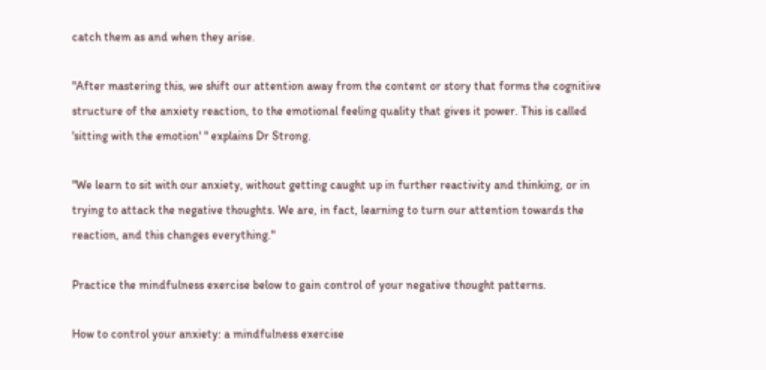catch them as and when they arise.

"After mastering this, we shift our attention away from the content or story that forms the cognitive structure of the anxiety reaction, to the emotional feeling quality that gives it power. This is called 'sitting with the emotion' " explains Dr Strong.

"We learn to sit with our anxiety, without getting caught up in further reactivity and thinking, or in trying to attack the negative thoughts. We are, in fact, learning to turn our attention towards the reaction, and this changes everything."

Practice the mindfulness exercise below to gain control of your negative thought patterns.

How to control your anxiety: a mindfulness exercise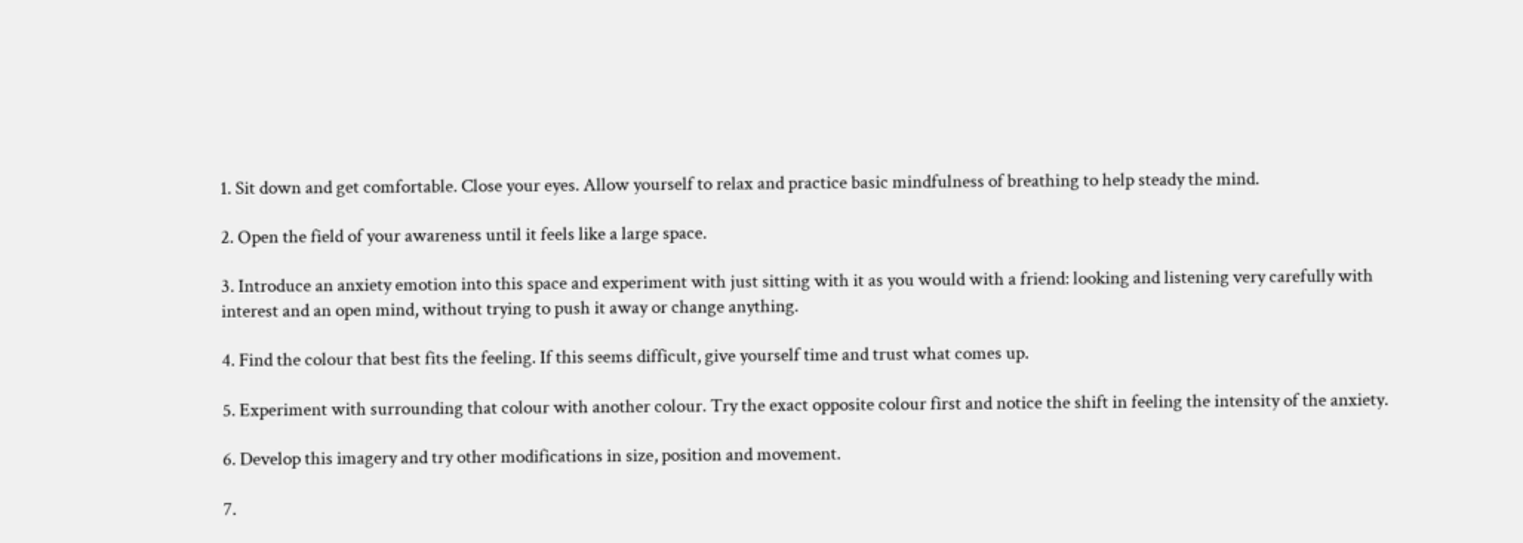1. Sit down and get comfortable. Close your eyes. Allow yourself to relax and practice basic mindfulness of breathing to help steady the mind.

2. Open the field of your awareness until it feels like a large space.

3. Introduce an anxiety emotion into this space and experiment with just sitting with it as you would with a friend: looking and listening very carefully with interest and an open mind, without trying to push it away or change anything.

4. Find the colour that best fits the feeling. If this seems difficult, give yourself time and trust what comes up.

5. Experiment with surrounding that colour with another colour. Try the exact opposite colour first and notice the shift in feeling the intensity of the anxiety.

6. Develop this imagery and try other modifications in size, position and movement.

7.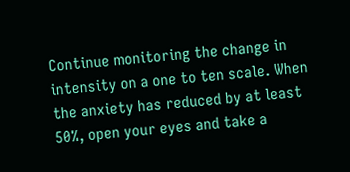Continue monitoring the change in intensity on a one to ten scale. When the anxiety has reduced by at least 50%, open your eyes and take a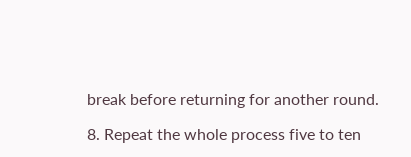break before returning for another round.

8. Repeat the whole process five to ten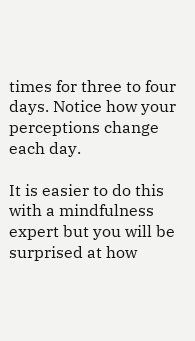times for three to four days. Notice how your perceptions change each day.

It is easier to do this with a mindfulness expert but you will be surprised at how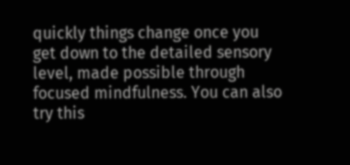quickly things change once you get down to the detailed sensory level, made possible through focused mindfulness. You can also try this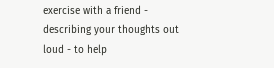exercise with a friend - describing your thoughts out loud - to help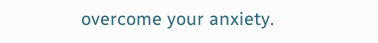overcome your anxiety.